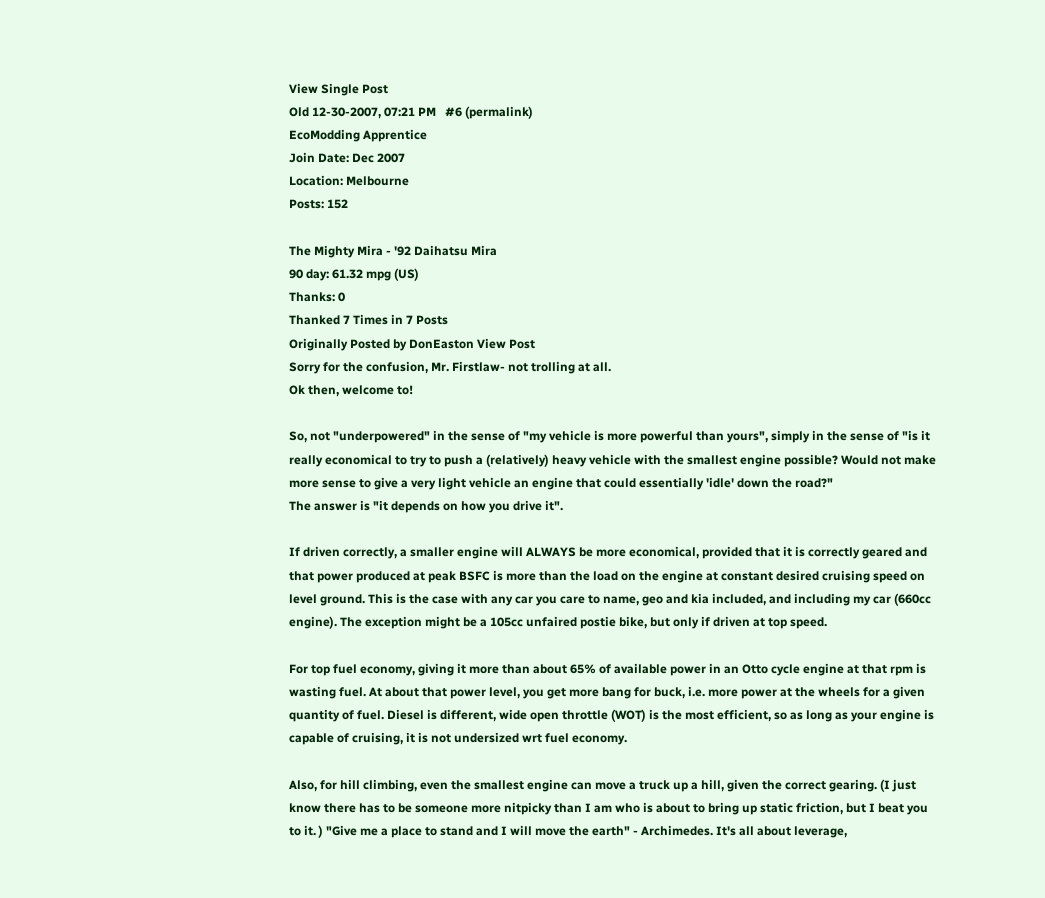View Single Post
Old 12-30-2007, 07:21 PM   #6 (permalink)
EcoModding Apprentice
Join Date: Dec 2007
Location: Melbourne
Posts: 152

The Mighty Mira - '92 Daihatsu Mira
90 day: 61.32 mpg (US)
Thanks: 0
Thanked 7 Times in 7 Posts
Originally Posted by DonEaston View Post
Sorry for the confusion, Mr. Firstlaw- not trolling at all.
Ok then, welcome to!

So, not "underpowered" in the sense of "my vehicle is more powerful than yours", simply in the sense of "is it really economical to try to push a (relatively) heavy vehicle with the smallest engine possible? Would not make more sense to give a very light vehicle an engine that could essentially 'idle' down the road?"
The answer is "it depends on how you drive it".

If driven correctly, a smaller engine will ALWAYS be more economical, provided that it is correctly geared and that power produced at peak BSFC is more than the load on the engine at constant desired cruising speed on level ground. This is the case with any car you care to name, geo and kia included, and including my car (660cc engine). The exception might be a 105cc unfaired postie bike, but only if driven at top speed.

For top fuel economy, giving it more than about 65% of available power in an Otto cycle engine at that rpm is wasting fuel. At about that power level, you get more bang for buck, i.e. more power at the wheels for a given quantity of fuel. Diesel is different, wide open throttle (WOT) is the most efficient, so as long as your engine is capable of cruising, it is not undersized wrt fuel economy.

Also, for hill climbing, even the smallest engine can move a truck up a hill, given the correct gearing. (I just know there has to be someone more nitpicky than I am who is about to bring up static friction, but I beat you to it. ) "Give me a place to stand and I will move the earth" - Archimedes. It's all about leverage,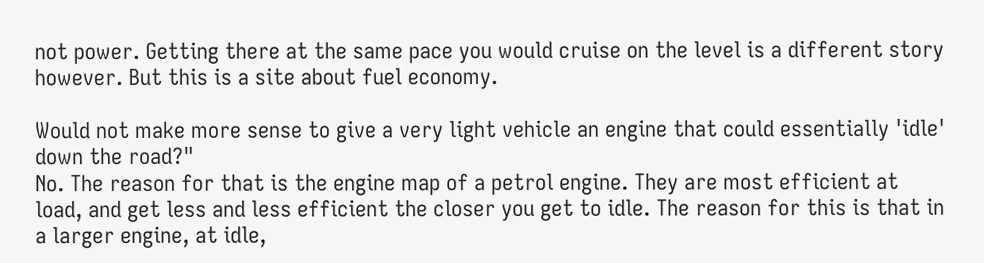not power. Getting there at the same pace you would cruise on the level is a different story however. But this is a site about fuel economy.

Would not make more sense to give a very light vehicle an engine that could essentially 'idle' down the road?"
No. The reason for that is the engine map of a petrol engine. They are most efficient at load, and get less and less efficient the closer you get to idle. The reason for this is that in a larger engine, at idle,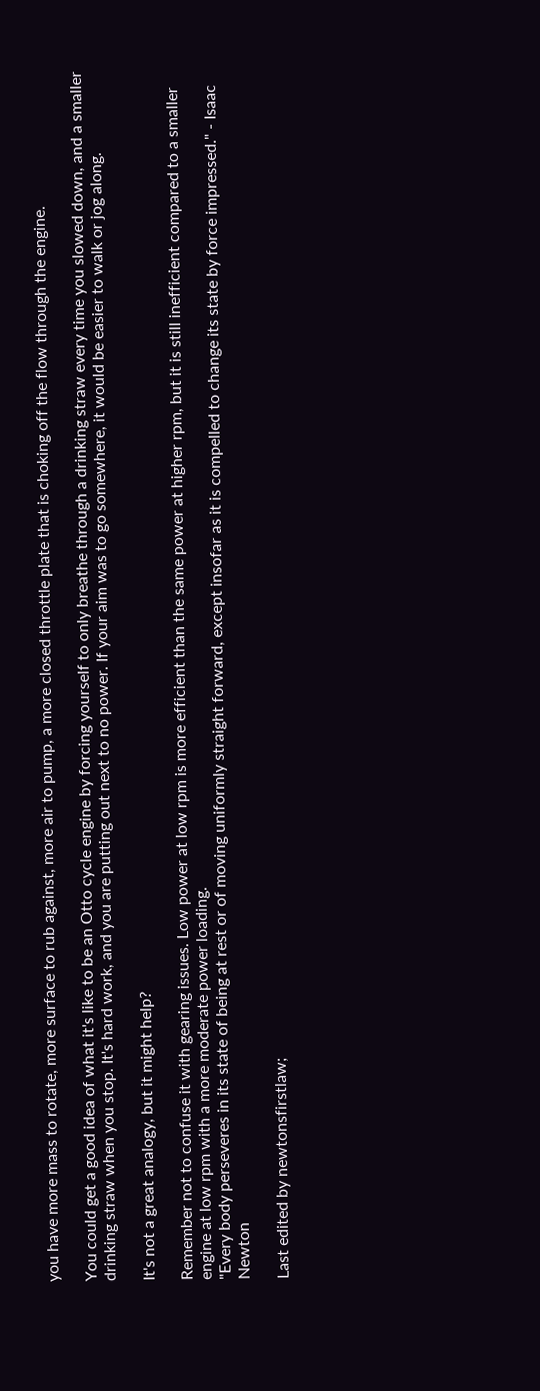you have more mass to rotate, more surface to rub against, more air to pump, a more closed throttle plate that is choking off the flow through the engine.

You could get a good idea of what it's like to be an Otto cycle engine by forcing yourself to only breathe through a drinking straw every time you slowed down, and a smaller drinking straw when you stop. It's hard work, and you are putting out next to no power. If your aim was to go somewhere, it would be easier to walk or jog along.

It's not a great analogy, but it might help?

Remember not to confuse it with gearing issues. Low power at low rpm is more efficient than the same power at higher rpm, but it is still inefficient compared to a smaller engine at low rpm with a more moderate power loading.
"Every body perseveres in its state of being at rest or of moving uniformly straight forward, except insofar as it is compelled to change its state by force impressed." - Isaac Newton

Last edited by newtonsfirstlaw;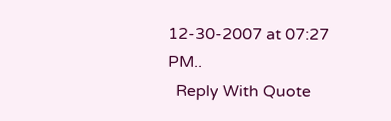12-30-2007 at 07:27 PM..
  Reply With Quote